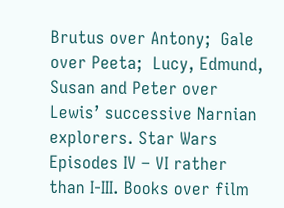Brutus over Antony;  Gale over Peeta;  Lucy, Edmund, Susan and Peter over Lewis’ successive Narnian explorers. Star Wars Episodes IV – VI rather than I-III. Books over film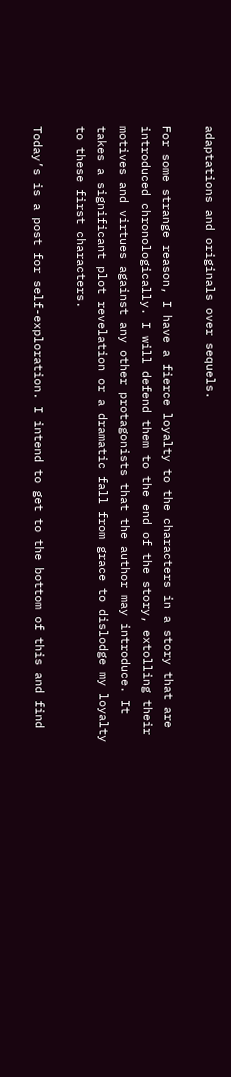adaptations and originals over sequels.

For some strange reason, I have a fierce loyalty to the characters in a story that are introduced chronologically. I will defend them to the end of the story, extolling their motives and virtues against any other protagonists that the author may introduce. It takes a significant plot revelation or a dramatic fall from grace to dislodge my loyalty to these first characters.

Today’s is a post for self-exploration. I intend to get to the bottom of this and find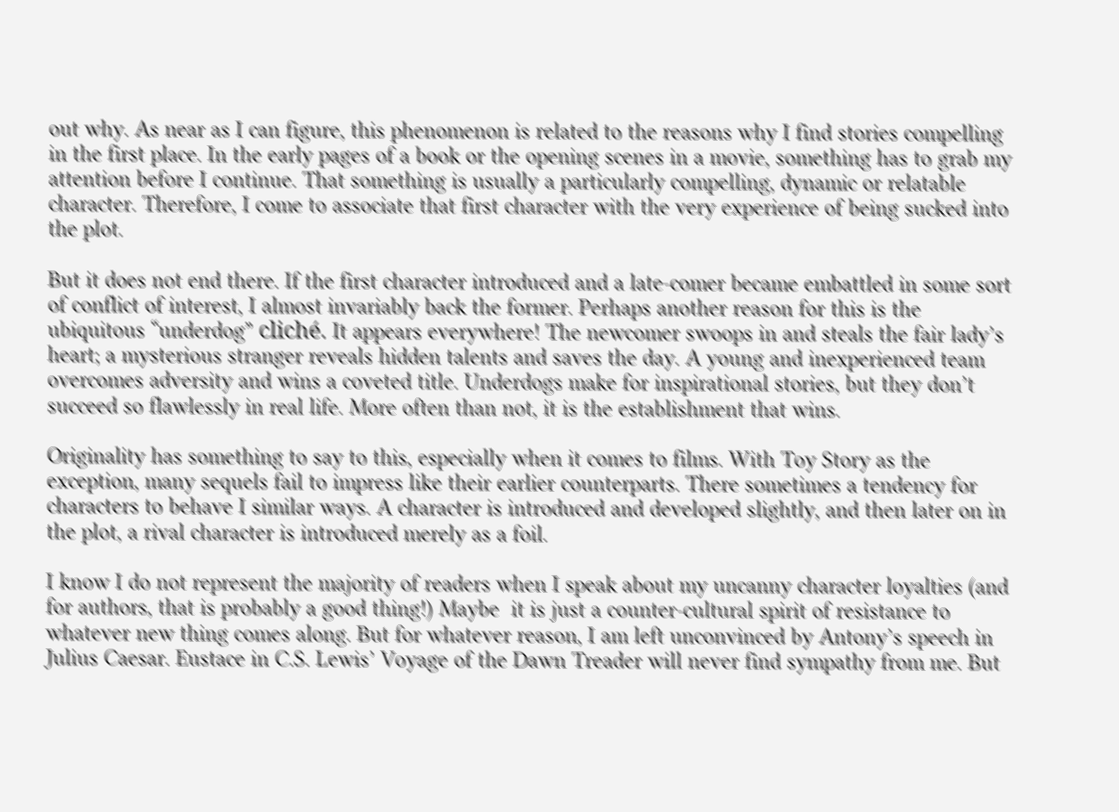out why. As near as I can figure, this phenomenon is related to the reasons why I find stories compelling in the first place. In the early pages of a book or the opening scenes in a movie, something has to grab my attention before I continue. That something is usually a particularly compelling, dynamic or relatable character. Therefore, I come to associate that first character with the very experience of being sucked into the plot.

But it does not end there. If the first character introduced and a late-comer became embattled in some sort of conflict of interest, I almost invariably back the former. Perhaps another reason for this is the ubiquitous “underdog” cliché. It appears everywhere! The newcomer swoops in and steals the fair lady’s heart; a mysterious stranger reveals hidden talents and saves the day. A young and inexperienced team overcomes adversity and wins a coveted title. Underdogs make for inspirational stories, but they don’t succeed so flawlessly in real life. More often than not, it is the establishment that wins.

Originality has something to say to this, especially when it comes to films. With Toy Story as the exception, many sequels fail to impress like their earlier counterparts. There sometimes a tendency for characters to behave I similar ways. A character is introduced and developed slightly, and then later on in the plot, a rival character is introduced merely as a foil.

I know I do not represent the majority of readers when I speak about my uncanny character loyalties (and for authors, that is probably a good thing!) Maybe  it is just a counter-cultural spirit of resistance to whatever new thing comes along. But for whatever reason, I am left unconvinced by Antony’s speech in Julius Caesar. Eustace in C.S. Lewis’ Voyage of the Dawn Treader will never find sympathy from me. But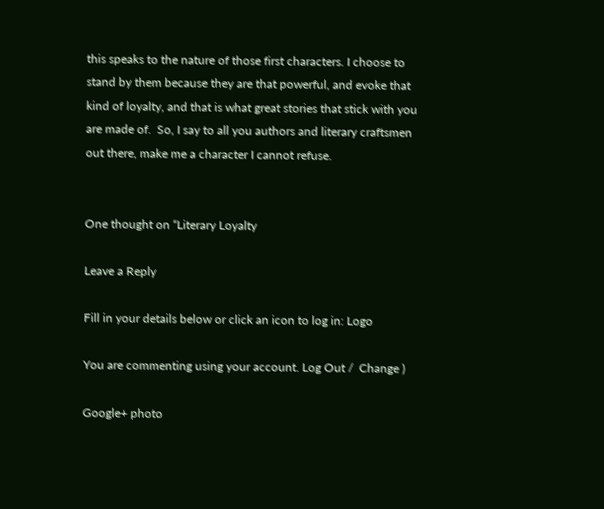this speaks to the nature of those first characters. I choose to stand by them because they are that powerful, and evoke that kind of loyalty, and that is what great stories that stick with you are made of.  So, I say to all you authors and literary craftsmen out there, make me a character I cannot refuse.


One thought on “Literary Loyalty

Leave a Reply

Fill in your details below or click an icon to log in: Logo

You are commenting using your account. Log Out /  Change )

Google+ photo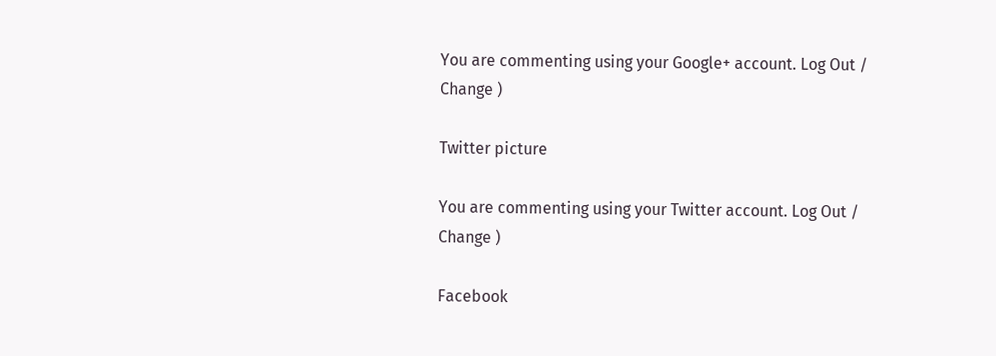You are commenting using your Google+ account. Log Out /  Change )

Twitter picture

You are commenting using your Twitter account. Log Out /  Change )

Facebook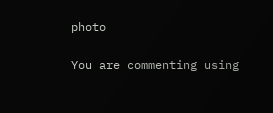photo

You are commenting using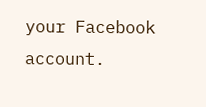your Facebook account.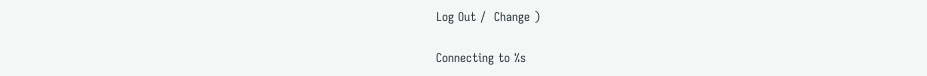Log Out /  Change )

Connecting to %s